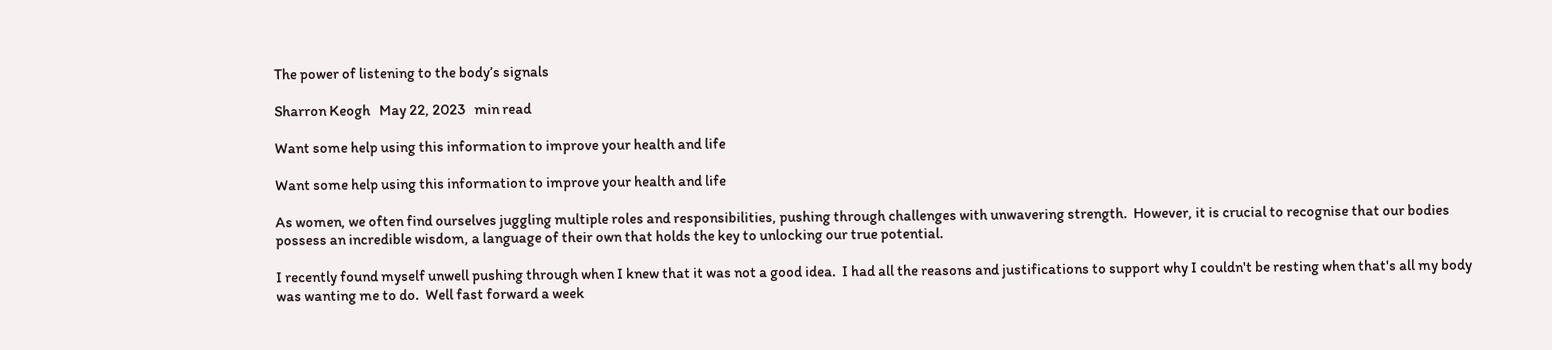The power of listening to the body’s signals

Sharron Keogh   May 22, 2023   min read

Want some help using this information to improve your health and life

Want some help using this information to improve your health and life

As women, we often find ourselves juggling multiple roles and responsibilities, pushing through challenges with unwavering strength.  However, it is crucial to recognise that our bodies possess an incredible wisdom, a language of their own that holds the key to unlocking our true potential.

I recently found myself unwell pushing through when I knew that it was not a good idea.  I had all the reasons and justifications to support why I couldn't be resting when that's all my body was wanting me to do.  Well fast forward a week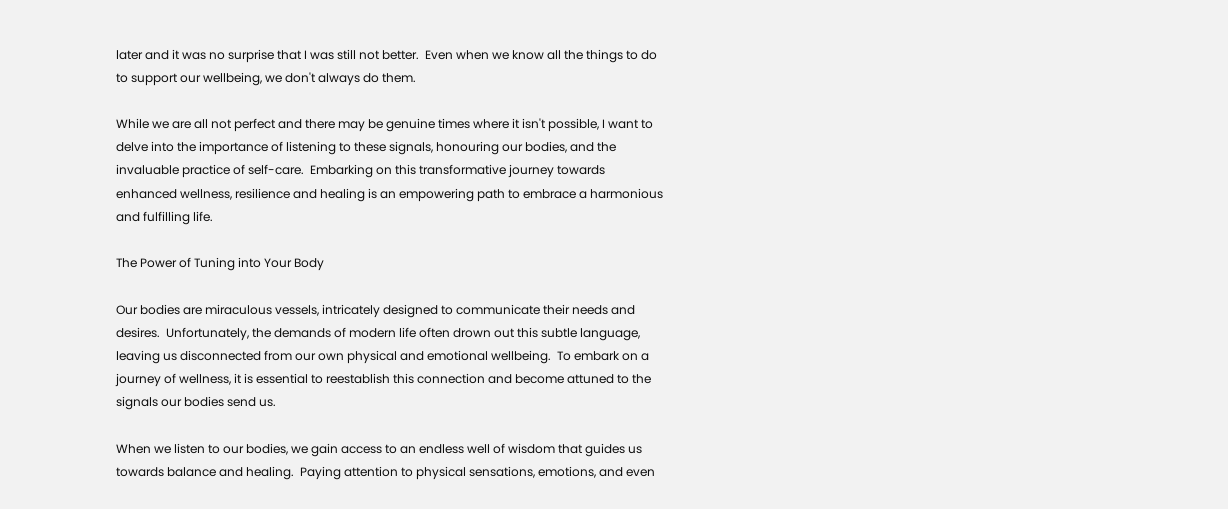later and it was no surprise that I was still not better.  Even when we know all the things to do to support our wellbeing, we don't always do them.

While we are all not perfect and there may be genuine times where it isn't possible, I want to delve into the importance of listening to these signals, honouring our bodies, and the invaluable practice of self-care.  Embarking on this transformative journey towards enhanced wellness, resilience and healing is an empowering path to embrace a harmonious and fulfilling life.

The Power of Tuning into Your Body

Our bodies are miraculous vessels, intricately designed to communicate their needs and desires.  Unfortunately, the demands of modern life often drown out this subtle language, leaving us disconnected from our own physical and emotional wellbeing.  To embark on a journey of wellness, it is essential to reestablish this connection and become attuned to the signals our bodies send us.

When we listen to our bodies, we gain access to an endless well of wisdom that guides us towards balance and healing.  Paying attention to physical sensations, emotions, and even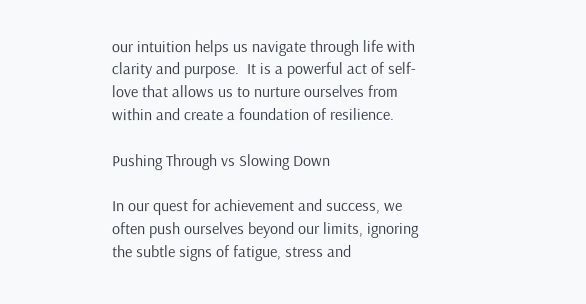our intuition helps us navigate through life with clarity and purpose.  It is a powerful act of self-love that allows us to nurture ourselves from within and create a foundation of resilience.

Pushing Through vs Slowing Down

In our quest for achievement and success, we often push ourselves beyond our limits, ignoring the subtle signs of fatigue, stress and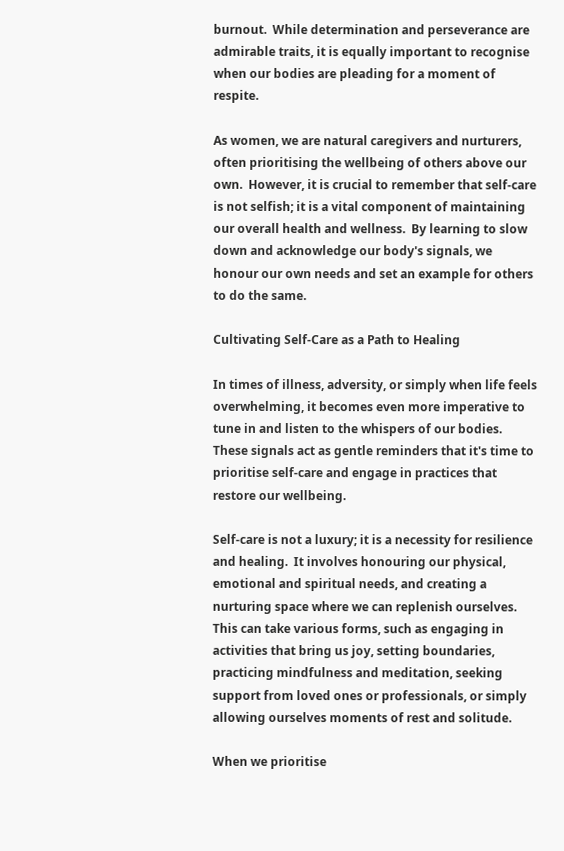burnout.  While determination and perseverance are admirable traits, it is equally important to recognise when our bodies are pleading for a moment of respite.

As women, we are natural caregivers and nurturers, often prioritising the wellbeing of others above our own.  However, it is crucial to remember that self-care is not selfish; it is a vital component of maintaining our overall health and wellness.  By learning to slow down and acknowledge our body's signals, we honour our own needs and set an example for others to do the same.

Cultivating Self-Care as a Path to Healing

In times of illness, adversity, or simply when life feels overwhelming, it becomes even more imperative to tune in and listen to the whispers of our bodies.  These signals act as gentle reminders that it's time to prioritise self-care and engage in practices that restore our wellbeing.

Self-care is not a luxury; it is a necessity for resilience and healing.  It involves honouring our physical, emotional and spiritual needs, and creating a nurturing space where we can replenish ourselves.  This can take various forms, such as engaging in activities that bring us joy, setting boundaries, practicing mindfulness and meditation, seeking support from loved ones or professionals, or simply allowing ourselves moments of rest and solitude.

When we prioritise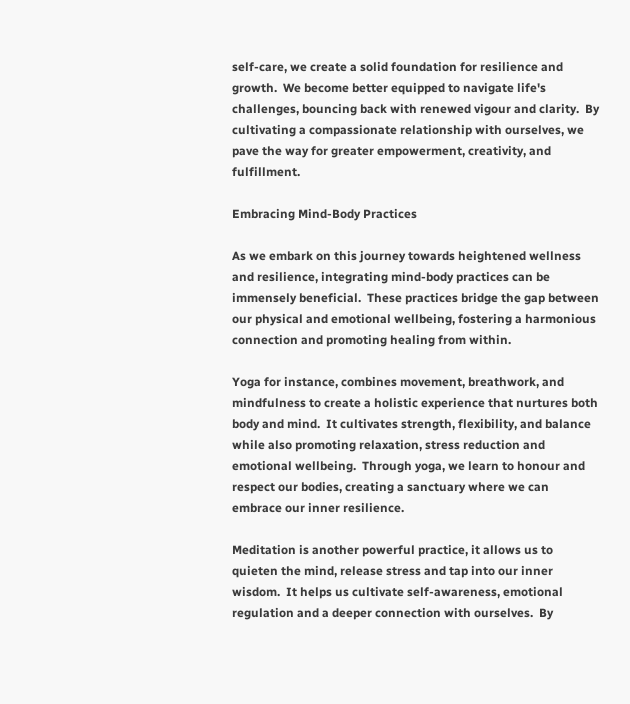self-care, we create a solid foundation for resilience and growth.  We become better equipped to navigate life's challenges, bouncing back with renewed vigour and clarity.  By cultivating a compassionate relationship with ourselves, we pave the way for greater empowerment, creativity, and fulfillment.

Embracing Mind-Body Practices

As we embark on this journey towards heightened wellness and resilience, integrating mind-body practices can be immensely beneficial.  These practices bridge the gap between our physical and emotional wellbeing, fostering a harmonious connection and promoting healing from within.

Yoga for instance, combines movement, breathwork, and mindfulness to create a holistic experience that nurtures both body and mind.  It cultivates strength, flexibility, and balance while also promoting relaxation, stress reduction and emotional wellbeing.  Through yoga, we learn to honour and respect our bodies, creating a sanctuary where we can embrace our inner resilience.

Meditation is another powerful practice, it allows us to quieten the mind, release stress and tap into our inner wisdom.  It helps us cultivate self-awareness, emotional regulation and a deeper connection with ourselves.  By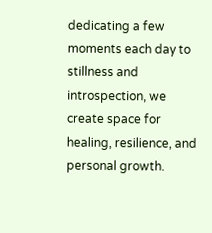dedicating a few moments each day to stillness and introspection, we create space for healing, resilience, and personal growth.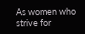As women who strive for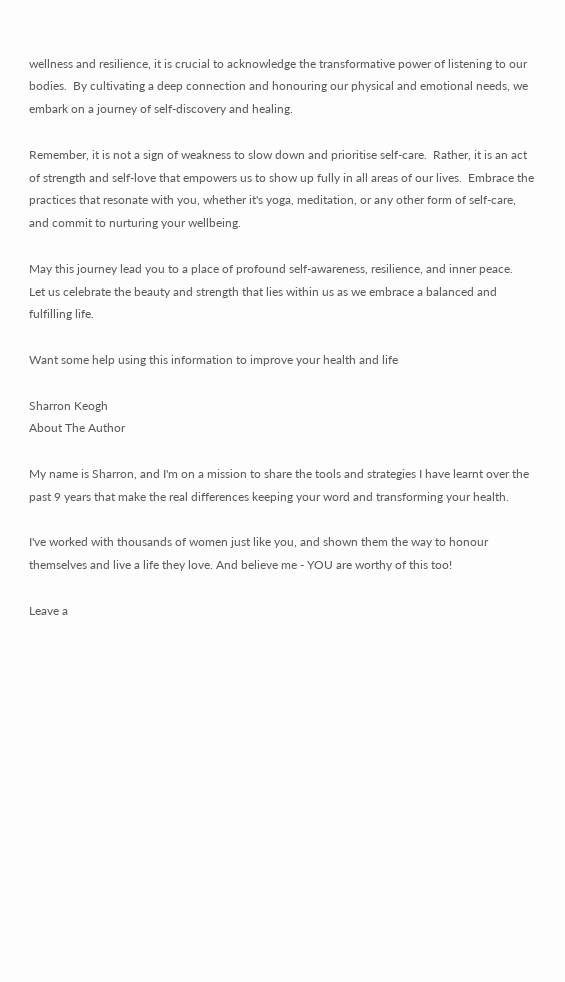wellness and resilience, it is crucial to acknowledge the transformative power of listening to our bodies.  By cultivating a deep connection and honouring our physical and emotional needs, we embark on a journey of self-discovery and healing.

Remember, it is not a sign of weakness to slow down and prioritise self-care.  Rather, it is an act of strength and self-love that empowers us to show up fully in all areas of our lives.  Embrace the practices that resonate with you, whether it's yoga, meditation, or any other form of self-care, and commit to nurturing your wellbeing.

May this journey lead you to a place of profound self-awareness, resilience, and inner peace.  Let us celebrate the beauty and strength that lies within us as we embrace a balanced and fulfilling life.

Want some help using this information to improve your health and life

Sharron Keogh
About The Author

My name is Sharron, and I'm on a mission to share the tools and strategies I have learnt over the past 9 years that make the real differences keeping your word and transforming your health.

I've worked with thousands of women just like you, and shown them the way to honour themselves and live a life they love. And believe me - YOU are worthy of this too!

Leave a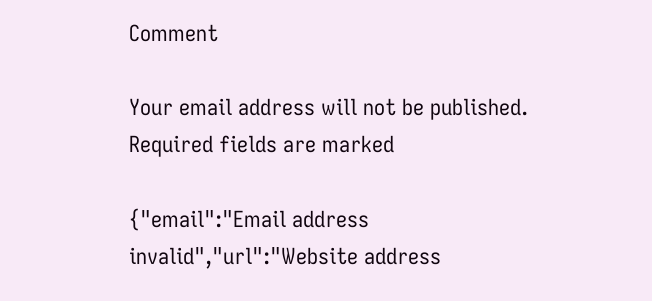Comment

Your email address will not be published. Required fields are marked

{"email":"Email address invalid","url":"Website address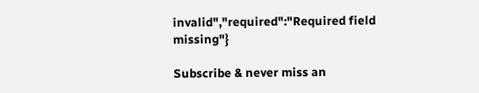invalid","required":"Required field missing"}

Subscribe & never miss an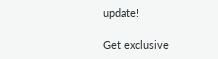update!

Get exclusive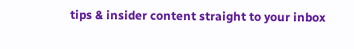tips & insider content straight to your inbox